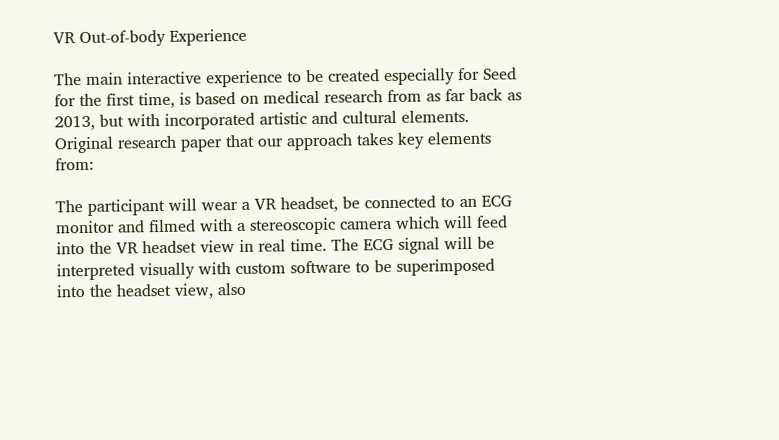VR Out-of-body Experience

The main interactive experience to be created especially for Seed for the first time, is based on medical research from as far back as 2013, but with incorporated artistic and cultural elements. Original research paper that our approach takes key elements from:

The participant will wear a VR headset, be connected to an ECG monitor and filmed with a stereoscopic camera which will feed into the VR headset view in real time. The ECG signal will be interpreted visually with custom software to be superimposed into the headset view, also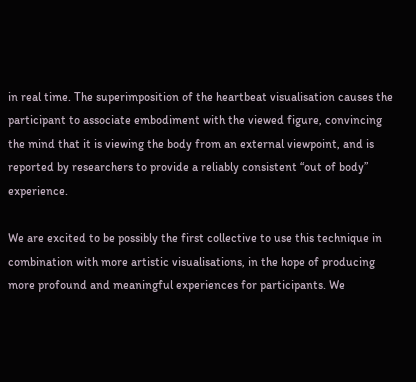in real time. The superimposition of the heartbeat visualisation causes the participant to associate embodiment with the viewed figure, convincing the mind that it is viewing the body from an external viewpoint, and is reported by researchers to provide a reliably consistent “out of body” experience.

We are excited to be possibly the first collective to use this technique in combination with more artistic visualisations, in the hope of producing more profound and meaningful experiences for participants. We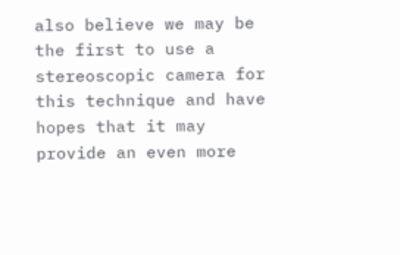also believe we may be the first to use a stereoscopic camera for this technique and have hopes that it may provide an even more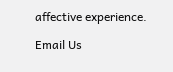affective experience.

Email Us